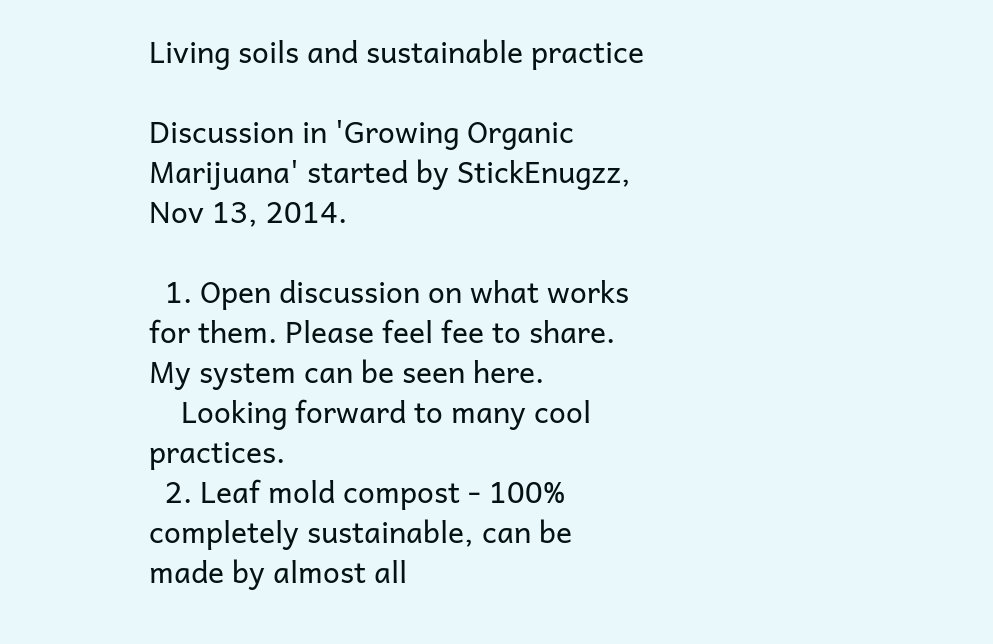Living soils and sustainable practice

Discussion in 'Growing Organic Marijuana' started by StickEnugzz, Nov 13, 2014.

  1. Open discussion on what works for them. Please feel fee to share. My system can be seen here.
    Looking forward to many cool practices.
  2. Leaf mold compost - 100% completely sustainable, can be made by almost all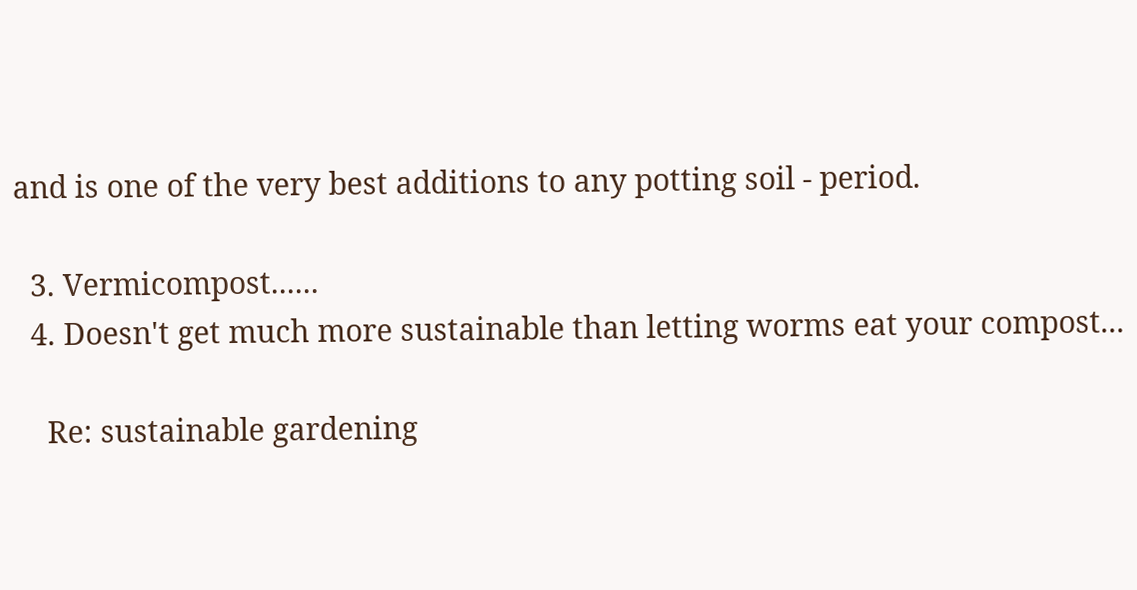and is one of the very best additions to any potting soil - period.

  3. Vermicompost......
  4. Doesn't get much more sustainable than letting worms eat your compost...

    Re: sustainable gardening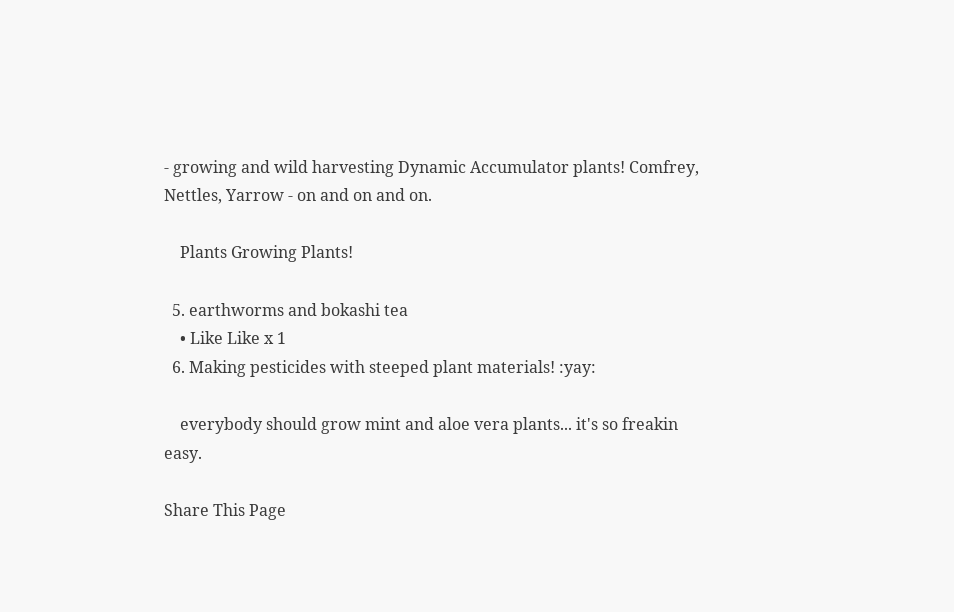- growing and wild harvesting Dynamic Accumulator plants! Comfrey, Nettles, Yarrow - on and on and on.

    Plants Growing Plants!

  5. earthworms and bokashi tea
    • Like Like x 1
  6. Making pesticides with steeped plant materials! :yay:

    everybody should grow mint and aloe vera plants... it's so freakin easy.

Share This Page